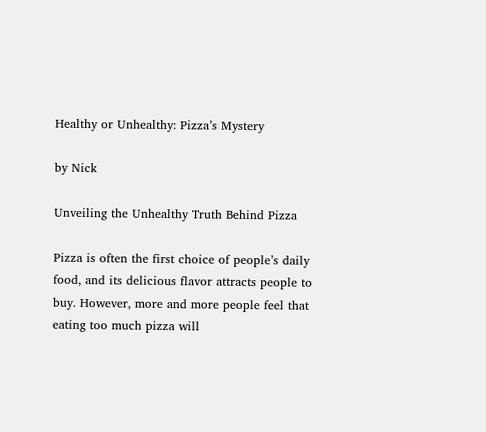Healthy or Unhealthy: Pizza’s Mystery

by Nick

Unveiling the Unhealthy Truth Behind Pizza

Pizza is often the first choice of people’s daily food, and its delicious flavor attracts people to buy. However, more and more people feel that eating too much pizza will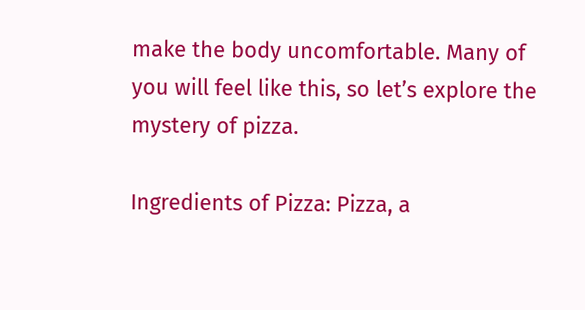make the body uncomfortable. Many of you will feel like this, so let’s explore the mystery of pizza.

Ingredients of Pizza: Pizza, a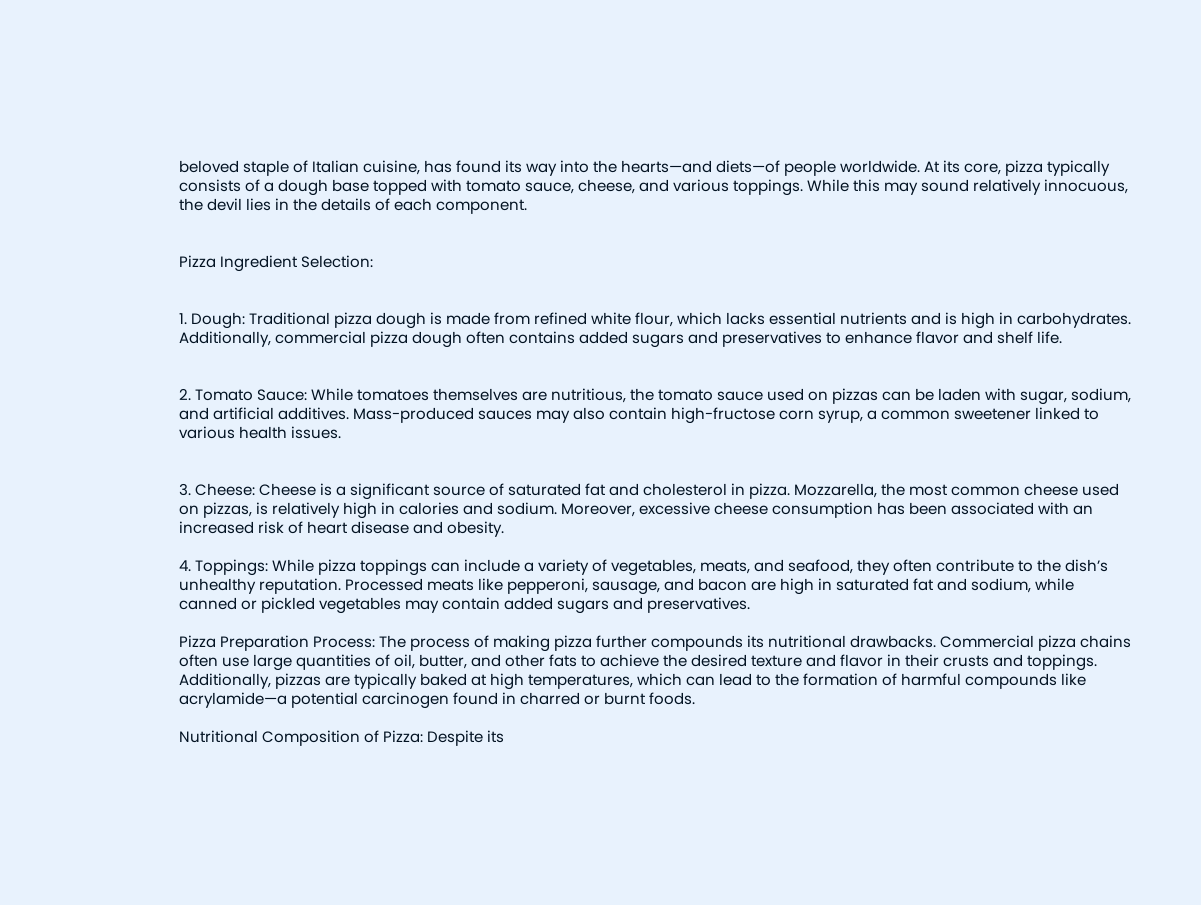beloved staple of Italian cuisine, has found its way into the hearts—and diets—of people worldwide. At its core, pizza typically consists of a dough base topped with tomato sauce, cheese, and various toppings. While this may sound relatively innocuous, the devil lies in the details of each component.


Pizza Ingredient Selection:


1. Dough: Traditional pizza dough is made from refined white flour, which lacks essential nutrients and is high in carbohydrates. Additionally, commercial pizza dough often contains added sugars and preservatives to enhance flavor and shelf life.


2. Tomato Sauce: While tomatoes themselves are nutritious, the tomato sauce used on pizzas can be laden with sugar, sodium, and artificial additives. Mass-produced sauces may also contain high-fructose corn syrup, a common sweetener linked to various health issues.


3. Cheese: Cheese is a significant source of saturated fat and cholesterol in pizza. Mozzarella, the most common cheese used on pizzas, is relatively high in calories and sodium. Moreover, excessive cheese consumption has been associated with an increased risk of heart disease and obesity.

4. Toppings: While pizza toppings can include a variety of vegetables, meats, and seafood, they often contribute to the dish’s unhealthy reputation. Processed meats like pepperoni, sausage, and bacon are high in saturated fat and sodium, while canned or pickled vegetables may contain added sugars and preservatives.

Pizza Preparation Process: The process of making pizza further compounds its nutritional drawbacks. Commercial pizza chains often use large quantities of oil, butter, and other fats to achieve the desired texture and flavor in their crusts and toppings. Additionally, pizzas are typically baked at high temperatures, which can lead to the formation of harmful compounds like acrylamide—a potential carcinogen found in charred or burnt foods.

Nutritional Composition of Pizza: Despite its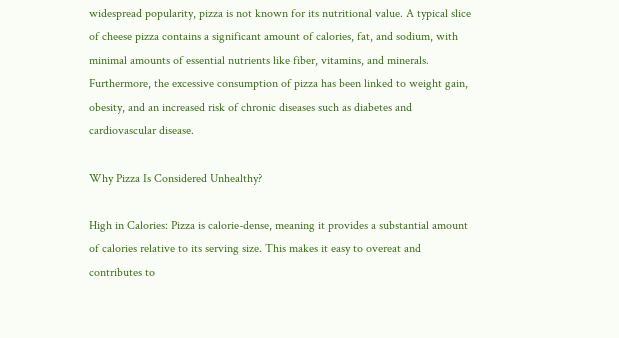widespread popularity, pizza is not known for its nutritional value. A typical slice of cheese pizza contains a significant amount of calories, fat, and sodium, with minimal amounts of essential nutrients like fiber, vitamins, and minerals. Furthermore, the excessive consumption of pizza has been linked to weight gain, obesity, and an increased risk of chronic diseases such as diabetes and cardiovascular disease.

Why Pizza Is Considered Unhealthy?

High in Calories: Pizza is calorie-dense, meaning it provides a substantial amount of calories relative to its serving size. This makes it easy to overeat and contributes to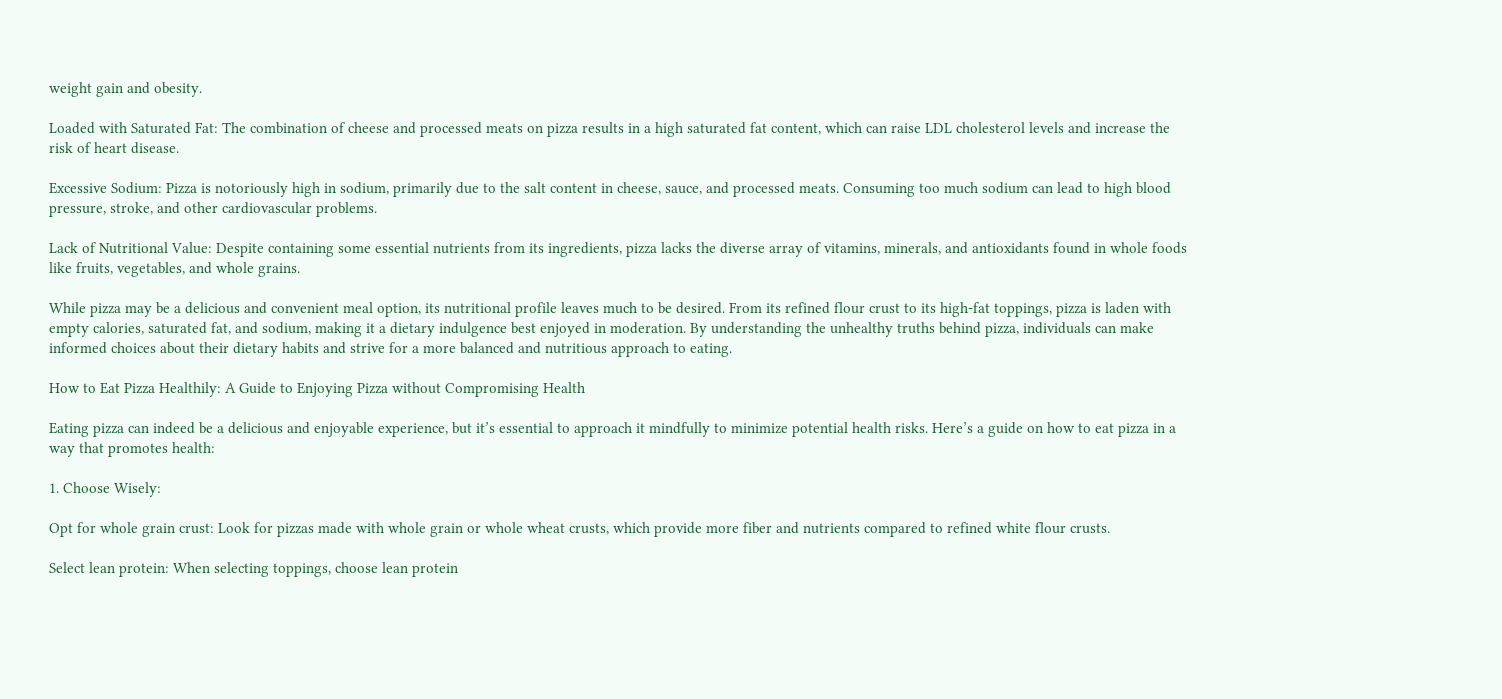weight gain and obesity.

Loaded with Saturated Fat: The combination of cheese and processed meats on pizza results in a high saturated fat content, which can raise LDL cholesterol levels and increase the risk of heart disease.

Excessive Sodium: Pizza is notoriously high in sodium, primarily due to the salt content in cheese, sauce, and processed meats. Consuming too much sodium can lead to high blood pressure, stroke, and other cardiovascular problems.

Lack of Nutritional Value: Despite containing some essential nutrients from its ingredients, pizza lacks the diverse array of vitamins, minerals, and antioxidants found in whole foods like fruits, vegetables, and whole grains.

While pizza may be a delicious and convenient meal option, its nutritional profile leaves much to be desired. From its refined flour crust to its high-fat toppings, pizza is laden with empty calories, saturated fat, and sodium, making it a dietary indulgence best enjoyed in moderation. By understanding the unhealthy truths behind pizza, individuals can make informed choices about their dietary habits and strive for a more balanced and nutritious approach to eating.

How to Eat Pizza Healthily: A Guide to Enjoying Pizza without Compromising Health

Eating pizza can indeed be a delicious and enjoyable experience, but it’s essential to approach it mindfully to minimize potential health risks. Here’s a guide on how to eat pizza in a way that promotes health:

1. Choose Wisely:

Opt for whole grain crust: Look for pizzas made with whole grain or whole wheat crusts, which provide more fiber and nutrients compared to refined white flour crusts.

Select lean protein: When selecting toppings, choose lean protein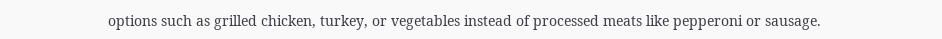options such as grilled chicken, turkey, or vegetables instead of processed meats like pepperoni or sausage.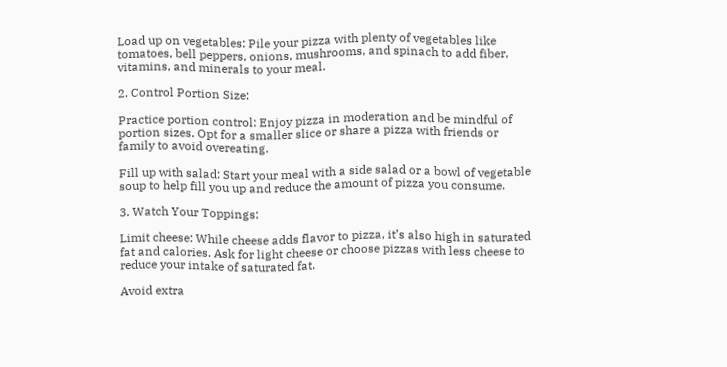Load up on vegetables: Pile your pizza with plenty of vegetables like tomatoes, bell peppers, onions, mushrooms, and spinach to add fiber, vitamins, and minerals to your meal.

2. Control Portion Size:

Practice portion control: Enjoy pizza in moderation and be mindful of portion sizes. Opt for a smaller slice or share a pizza with friends or family to avoid overeating.

Fill up with salad: Start your meal with a side salad or a bowl of vegetable soup to help fill you up and reduce the amount of pizza you consume.

3. Watch Your Toppings:

Limit cheese: While cheese adds flavor to pizza, it’s also high in saturated fat and calories. Ask for light cheese or choose pizzas with less cheese to reduce your intake of saturated fat.

Avoid extra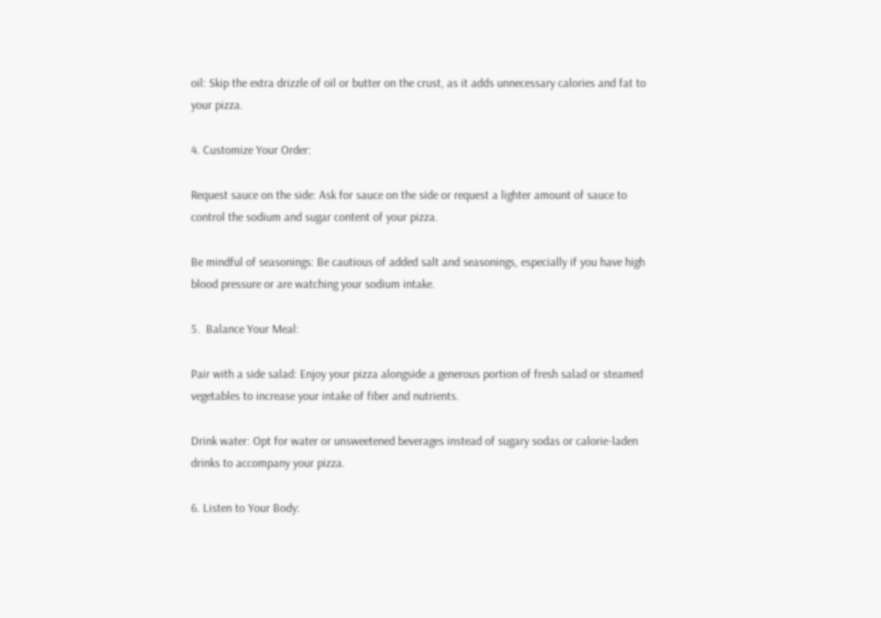oil: Skip the extra drizzle of oil or butter on the crust, as it adds unnecessary calories and fat to your pizza.

4. Customize Your Order:

Request sauce on the side: Ask for sauce on the side or request a lighter amount of sauce to control the sodium and sugar content of your pizza.

Be mindful of seasonings: Be cautious of added salt and seasonings, especially if you have high blood pressure or are watching your sodium intake.

5.  Balance Your Meal:

Pair with a side salad: Enjoy your pizza alongside a generous portion of fresh salad or steamed vegetables to increase your intake of fiber and nutrients.

Drink water: Opt for water or unsweetened beverages instead of sugary sodas or calorie-laden drinks to accompany your pizza.

6. Listen to Your Body: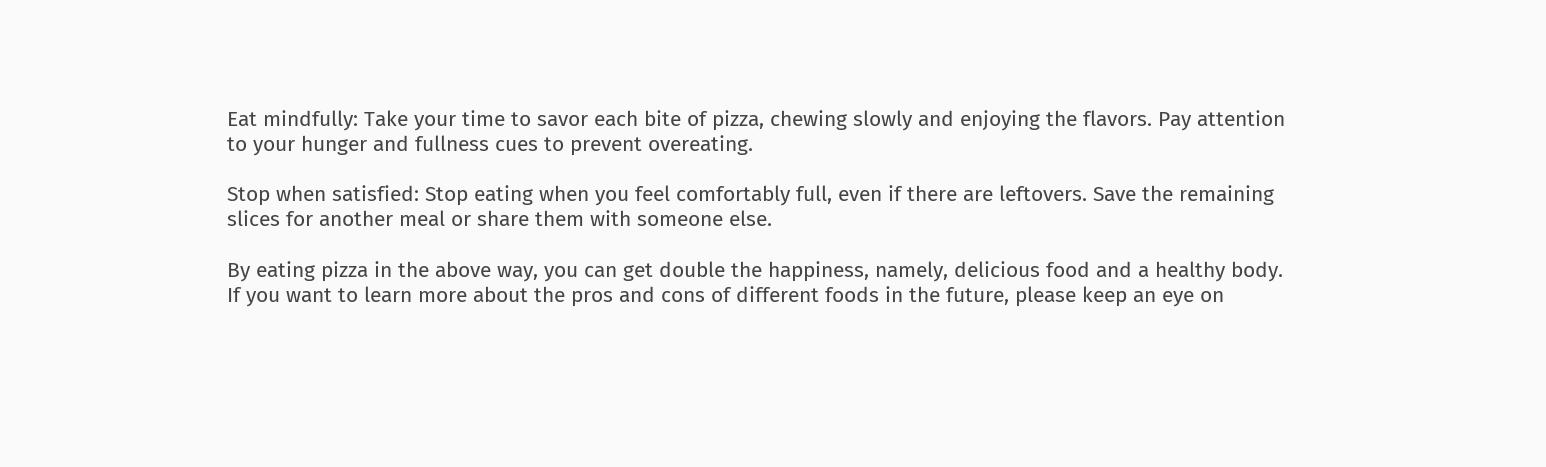Eat mindfully: Take your time to savor each bite of pizza, chewing slowly and enjoying the flavors. Pay attention to your hunger and fullness cues to prevent overeating.

Stop when satisfied: Stop eating when you feel comfortably full, even if there are leftovers. Save the remaining slices for another meal or share them with someone else.

By eating pizza in the above way, you can get double the happiness, namely, delicious food and a healthy body. If you want to learn more about the pros and cons of different foods in the future, please keep an eye on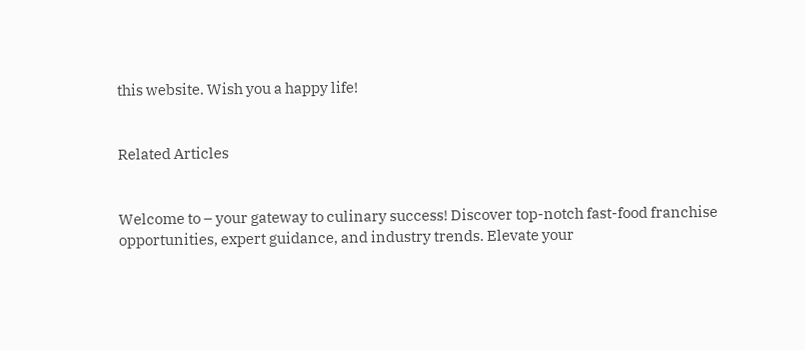this website. Wish you a happy life!


Related Articles


Welcome to – your gateway to culinary success! Discover top-notch fast-food franchise opportunities, expert guidance, and industry trends. Elevate your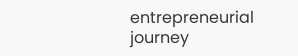entrepreneurial journey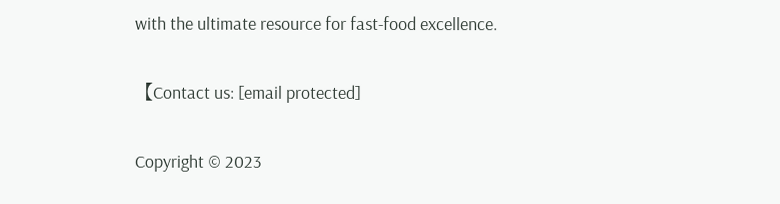with the ultimate resource for fast-food excellence.

【Contact us: [email protected]

Copyright © 2023